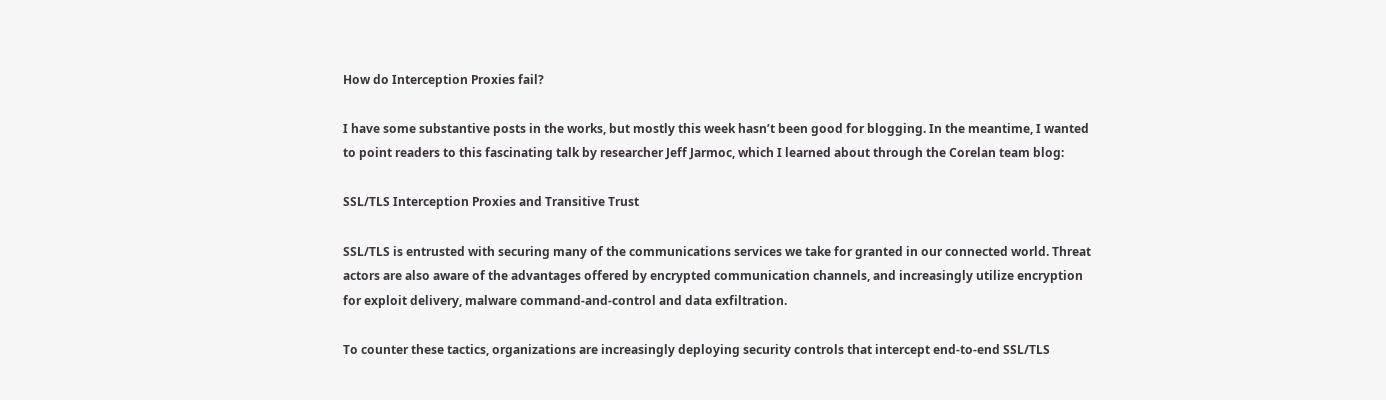How do Interception Proxies fail?

I have some substantive posts in the works, but mostly this week hasn’t been good for blogging. In the meantime, I wanted to point readers to this fascinating talk by researcher Jeff Jarmoc, which I learned about through the Corelan team blog:

SSL/TLS Interception Proxies and Transitive Trust

SSL/TLS is entrusted with securing many of the communications services we take for granted in our connected world. Threat actors are also aware of the advantages offered by encrypted communication channels, and increasingly utilize encryption for exploit delivery, malware command-and-control and data exfiltration.

To counter these tactics, organizations are increasingly deploying security controls that intercept end-to-end SSL/TLS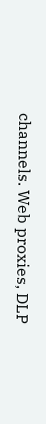channels. Web proxies, DLP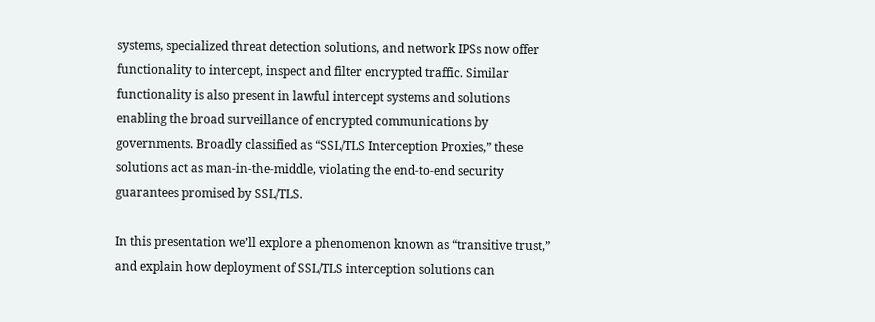systems, specialized threat detection solutions, and network IPSs now offer functionality to intercept, inspect and filter encrypted traffic. Similar functionality is also present in lawful intercept systems and solutions enabling the broad surveillance of encrypted communications by governments. Broadly classified as “SSL/TLS Interception Proxies,” these solutions act as man-in-the-middle, violating the end-to-end security guarantees promised by SSL/TLS.

In this presentation we’ll explore a phenomenon known as “transitive trust,” and explain how deployment of SSL/TLS interception solutions can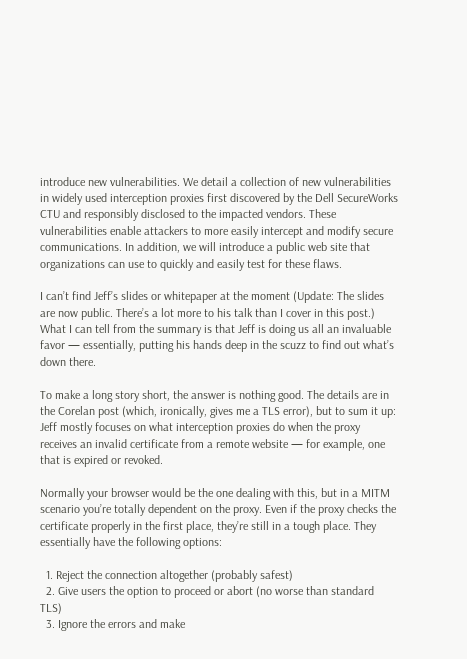introduce new vulnerabilities. We detail a collection of new vulnerabilities in widely used interception proxies first discovered by the Dell SecureWorks CTU and responsibly disclosed to the impacted vendors. These vulnerabilities enable attackers to more easily intercept and modify secure communications. In addition, we will introduce a public web site that organizations can use to quickly and easily test for these flaws.

I can’t find Jeff’s slides or whitepaper at the moment (Update: The slides are now public. There’s a lot more to his talk than I cover in this post.) What I can tell from the summary is that Jeff is doing us all an invaluable favor — essentially, putting his hands deep in the scuzz to find out what’s down there.

To make a long story short, the answer is nothing good. The details are in the Corelan post (which, ironically, gives me a TLS error), but to sum it up: Jeff mostly focuses on what interception proxies do when the proxy receives an invalid certificate from a remote website — for example, one that is expired or revoked.

Normally your browser would be the one dealing with this, but in a MITM scenario you’re totally dependent on the proxy. Even if the proxy checks the certificate properly in the first place, they’re still in a tough place. They essentially have the following options:

  1. Reject the connection altogether (probably safest)
  2. Give users the option to proceed or abort (no worse than standard TLS)
  3. Ignore the errors and make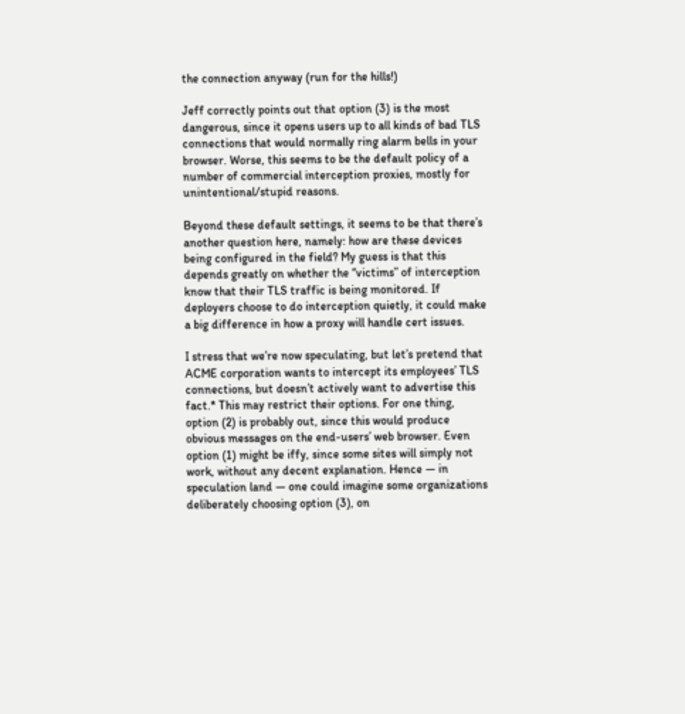the connection anyway (run for the hills!)

Jeff correctly points out that option (3) is the most dangerous, since it opens users up to all kinds of bad TLS connections that would normally ring alarm bells in your browser. Worse, this seems to be the default policy of a number of commercial interception proxies, mostly for unintentional/stupid reasons.

Beyond these default settings, it seems to be that there’s another question here, namely: how are these devices being configured in the field? My guess is that this depends greatly on whether the “victims” of interception know that their TLS traffic is being monitored. If deployers choose to do interception quietly, it could make a big difference in how a proxy will handle cert issues.

I stress that we’re now speculating, but let’s pretend that ACME corporation wants to intercept its employees’ TLS connections, but doesn’t actively want to advertise this fact.* This may restrict their options. For one thing, option (2) is probably out, since this would produce obvious messages on the end-users’ web browser. Even option (1) might be iffy, since some sites will simply not work, without any decent explanation. Hence — in speculation land — one could imagine some organizations deliberately choosing option (3), on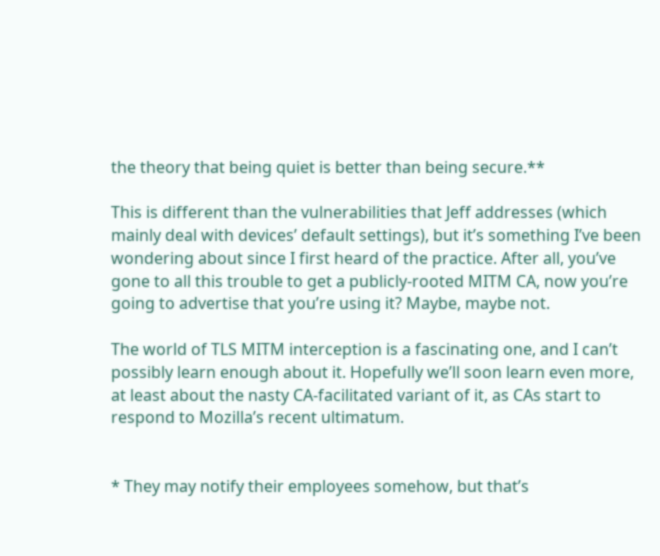the theory that being quiet is better than being secure.**

This is different than the vulnerabilities that Jeff addresses (which mainly deal with devices’ default settings), but it’s something I’ve been wondering about since I first heard of the practice. After all, you’ve gone to all this trouble to get a publicly-rooted MITM CA, now you’re going to advertise that you’re using it? Maybe, maybe not.

The world of TLS MITM interception is a fascinating one, and I can’t possibly learn enough about it. Hopefully we’ll soon learn even more, at least about the nasty CA-facilitated variant of it, as CAs start to respond to Mozilla’s recent ultimatum.


* They may notify their employees somehow, but that’s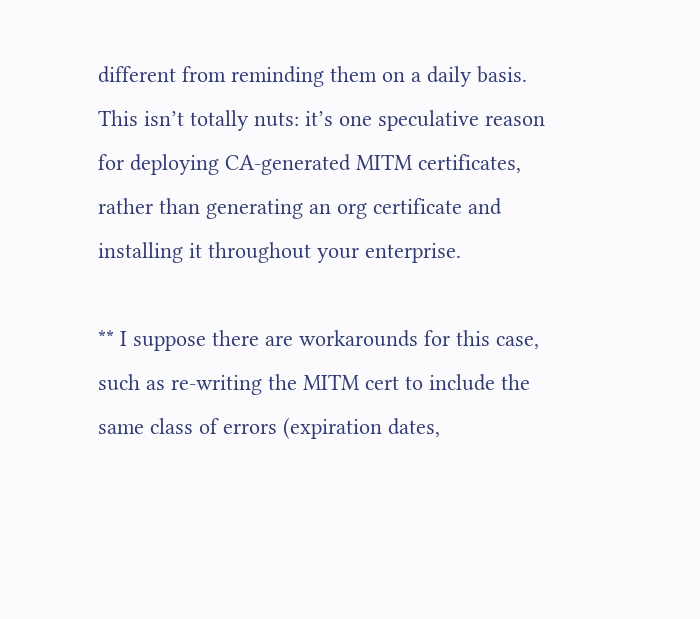different from reminding them on a daily basis. This isn’t totally nuts: it’s one speculative reason for deploying CA-generated MITM certificates, rather than generating an org certificate and installing it throughout your enterprise.

** I suppose there are workarounds for this case, such as re-writing the MITM cert to include the same class of errors (expiration dates,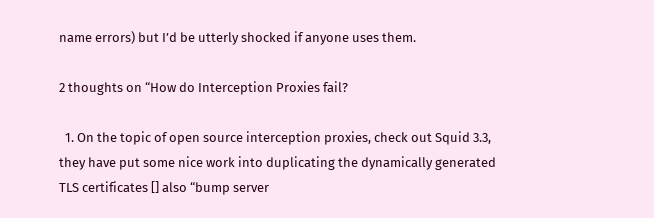name errors) but I’d be utterly shocked if anyone uses them.

2 thoughts on “How do Interception Proxies fail?

  1. On the topic of open source interception proxies, check out Squid 3.3, they have put some nice work into duplicating the dynamically generated TLS certificates [] also “bump server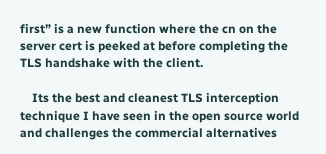first” is a new function where the cn on the server cert is peeked at before completing the TLS handshake with the client.

    Its the best and cleanest TLS interception technique I have seen in the open source world and challenges the commercial alternatives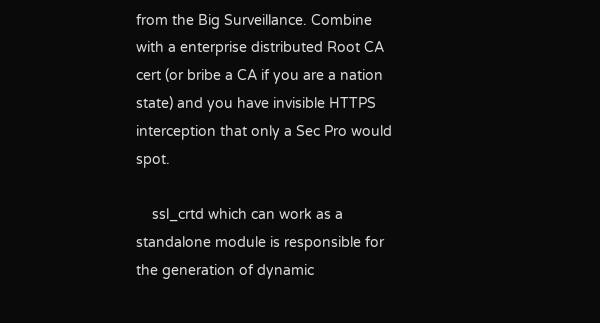from the Big Surveillance. Combine with a enterprise distributed Root CA cert (or bribe a CA if you are a nation state) and you have invisible HTTPS interception that only a Sec Pro would spot.

    ssl_crtd which can work as a standalone module is responsible for the generation of dynamic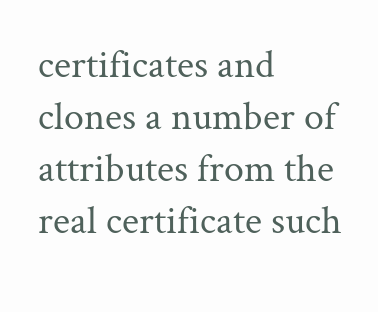certificates and clones a number of attributes from the real certificate such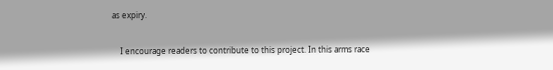as expiry.

    I encourage readers to contribute to this project. In this arms race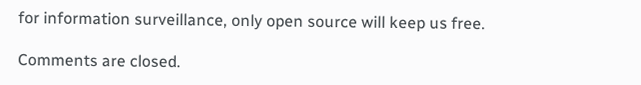for information surveillance, only open source will keep us free.

Comments are closed.